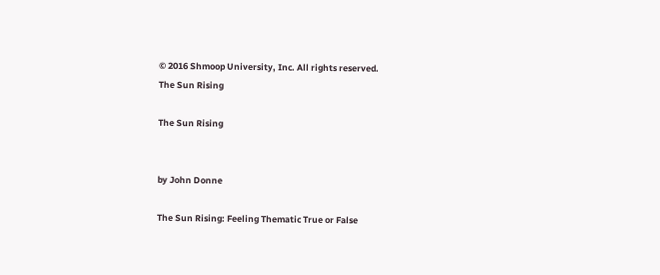© 2016 Shmoop University, Inc. All rights reserved.
The Sun Rising

The Sun Rising


by John Donne

The Sun Rising: Feeling Thematic True or False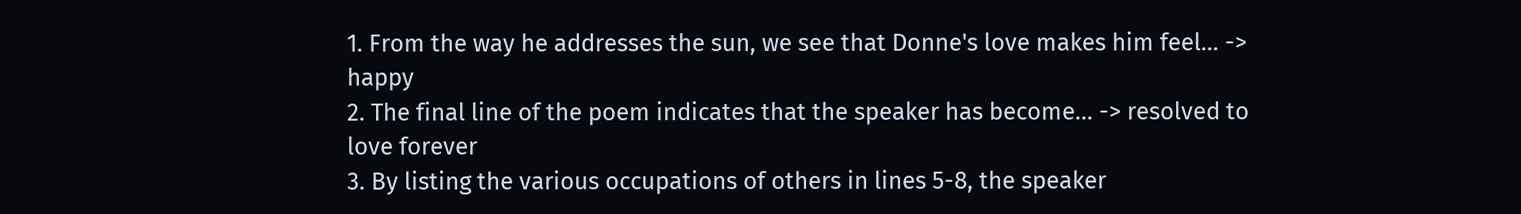1. From the way he addresses the sun, we see that Donne's love makes him feel… -> happy
2. The final line of the poem indicates that the speaker has become… -> resolved to love forever
3. By listing the various occupations of others in lines 5-8, the speaker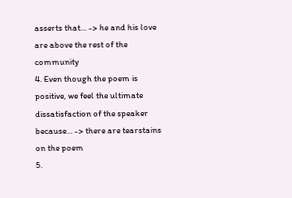asserts that… -> he and his love are above the rest of the community
4. Even though the poem is positive, we feel the ultimate dissatisfaction of the speaker because… -> there are tearstains on the poem
5.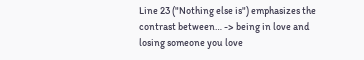Line 23 ("Nothing else is") emphasizes the contrast between… -> being in love and losing someone you love